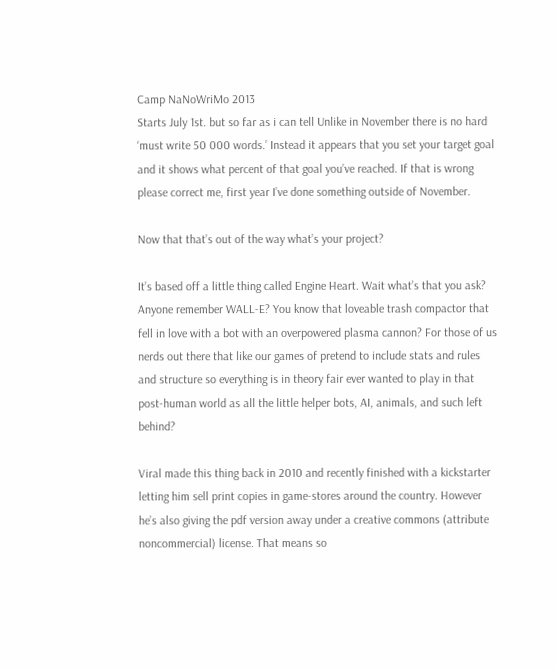Camp NaNoWriMo 2013
Starts July 1st. but so far as i can tell Unlike in November there is no hard ‘must write 50 000 words.’ Instead it appears that you set your target goal and it shows what percent of that goal you’ve reached. If that is wrong please correct me, first year I’ve done something outside of November.

Now that that’s out of the way what’s your project?

It’s based off a little thing called Engine Heart. Wait what’s that you ask? Anyone remember WALL-E? You know that loveable trash compactor that fell in love with a bot with an overpowered plasma cannon? For those of us nerds out there that like our games of pretend to include stats and rules and structure so everything is in theory fair ever wanted to play in that post-human world as all the little helper bots, AI, animals, and such left behind?

Viral made this thing back in 2010 and recently finished with a kickstarter letting him sell print copies in game-stores around the country. However he’s also giving the pdf version away under a creative commons (attribute noncommercial) license. That means so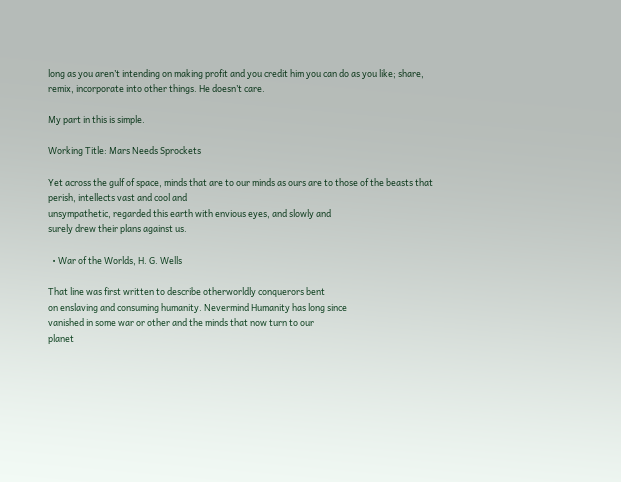long as you aren’t intending on making profit and you credit him you can do as you like; share, remix, incorporate into other things. He doesn’t care.

My part in this is simple.

Working Title: Mars Needs Sprockets

Yet across the gulf of space, minds that are to our minds as ours are to those of the beasts that perish, intellects vast and cool and
unsympathetic, regarded this earth with envious eyes, and slowly and
surely drew their plans against us.

  • War of the Worlds, H. G. Wells

That line was first written to describe otherworldly conquerors bent
on enslaving and consuming humanity. Nevermind Humanity has long since
vanished in some war or other and the minds that now turn to our
planet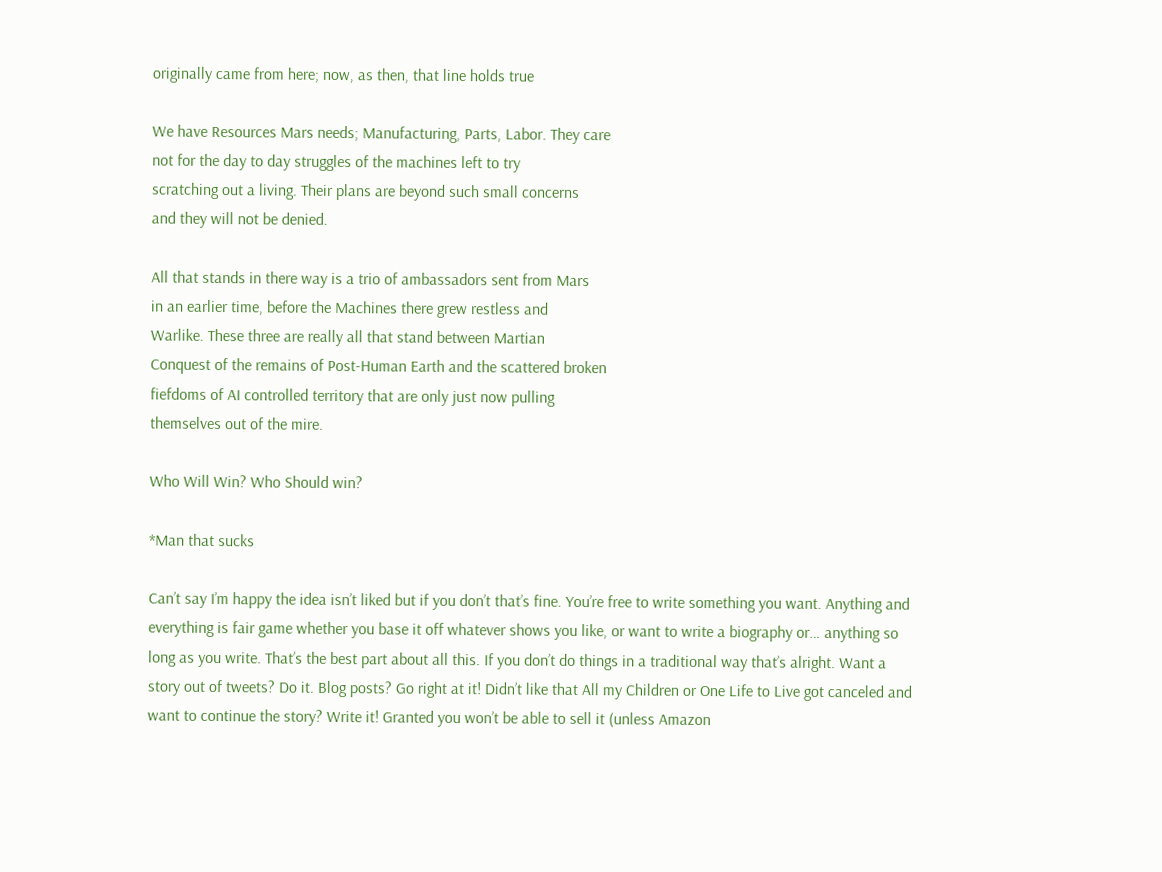originally came from here; now, as then, that line holds true

We have Resources Mars needs; Manufacturing, Parts, Labor. They care
not for the day to day struggles of the machines left to try
scratching out a living. Their plans are beyond such small concerns
and they will not be denied.

All that stands in there way is a trio of ambassadors sent from Mars
in an earlier time, before the Machines there grew restless and
Warlike. These three are really all that stand between Martian
Conquest of the remains of Post-Human Earth and the scattered broken
fiefdoms of AI controlled territory that are only just now pulling
themselves out of the mire.

Who Will Win? Who Should win?

*Man that sucks

Can’t say I’m happy the idea isn’t liked but if you don’t that’s fine. You’re free to write something you want. Anything and everything is fair game whether you base it off whatever shows you like, or want to write a biography or… anything so long as you write. That’s the best part about all this. If you don’t do things in a traditional way that’s alright. Want a story out of tweets? Do it. Blog posts? Go right at it! Didn’t like that All my Children or One Life to Live got canceled and want to continue the story? Write it! Granted you won’t be able to sell it (unless Amazon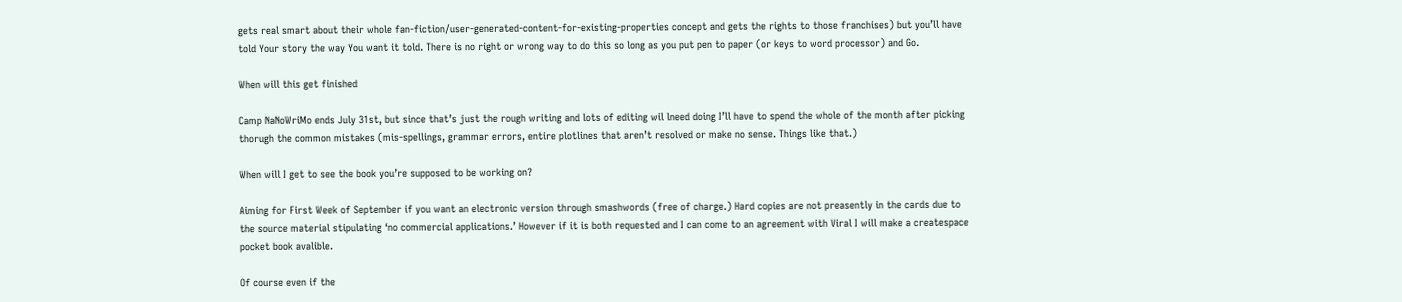gets real smart about their whole fan-fiction/user-generated-content-for-existing-properties concept and gets the rights to those franchises) but you’ll have told Your story the way You want it told. There is no right or wrong way to do this so long as you put pen to paper (or keys to word processor) and Go.

When will this get finished

Camp NaNoWriMo ends July 31st, but since that’s just the rough writing and lots of editing wil lneed doing I’ll have to spend the whole of the month after picking thorugh the common mistakes (mis-spellings, grammar errors, entire plotlines that aren’t resolved or make no sense. Things like that.)

When will I get to see the book you’re supposed to be working on?

Aiming for First Week of September if you want an electronic version through smashwords (free of charge.) Hard copies are not preasently in the cards due to the source material stipulating ‘no commercial applications.’ However if it is both requested and I can come to an agreement with Viral I will make a createspace pocket book avalible.

Of course even if the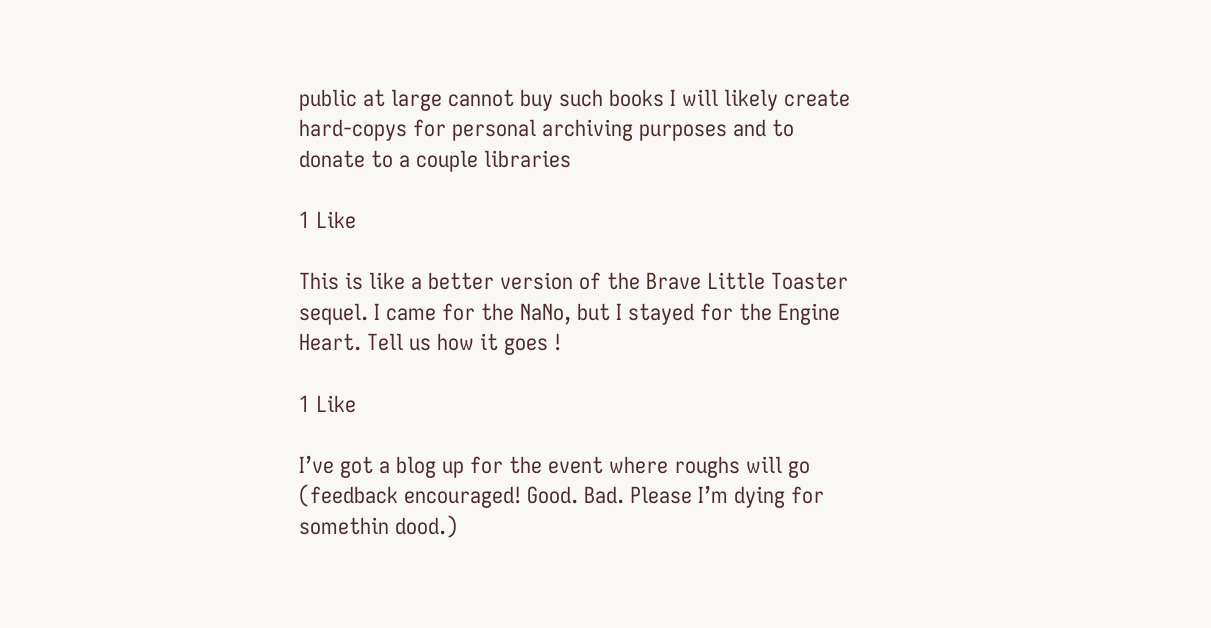public at large cannot buy such books I will likely create hard-copys for personal archiving purposes and to donate to a couple libraries

1 Like

This is like a better version of the Brave Little Toaster sequel. I came for the NaNo, but I stayed for the Engine Heart. Tell us how it goes !

1 Like

I’ve got a blog up for the event where roughs will go (feedback encouraged! Good. Bad. Please I’m dying for somethin dood.)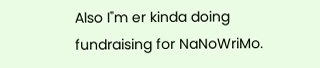Also I"m er kinda doing fundraising for NaNoWriMo.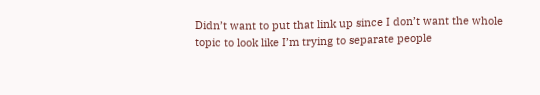Didn’t want to put that link up since I don’t want the whole topic to look like I’m trying to separate people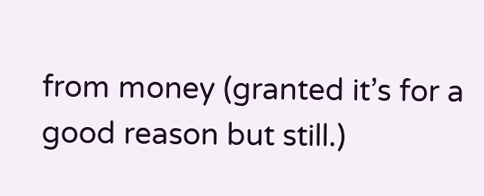from money (granted it’s for a good reason but still.)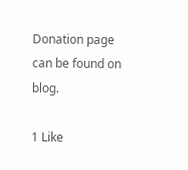Donation page can be found on blog.

1 Like